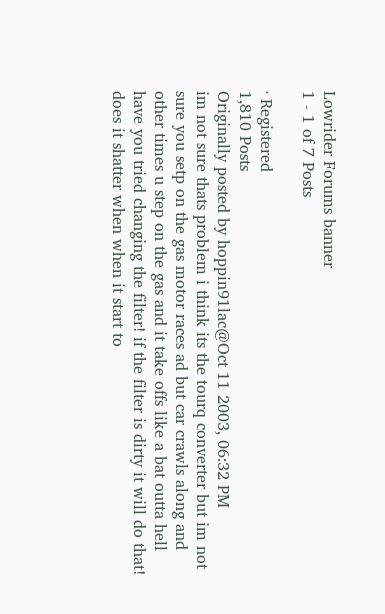Lowrider Forums banner
1 - 1 of 7 Posts

· Registered
1,810 Posts
Originally posted by hoppin91lac@Oct 11 2003, 06:32 PM
im not sure thats problem i think its the tourq converter but im not sure you setp on the gas motor races ad but car crawls along and other times u step on the gas and it take offs like a bat outta hell
have you tried changing the filter! if the filter is dirty it will do that! does it shatter when when it start to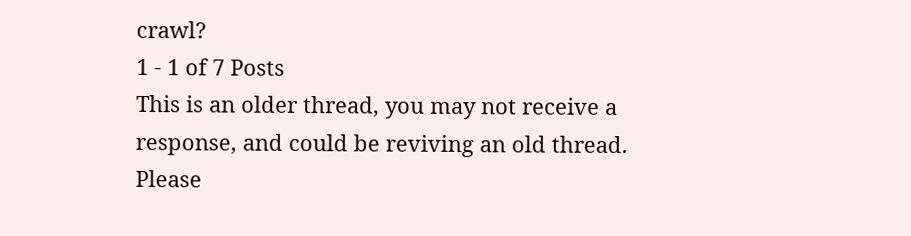crawl?
1 - 1 of 7 Posts
This is an older thread, you may not receive a response, and could be reviving an old thread. Please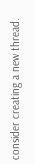consider creating a new thread.